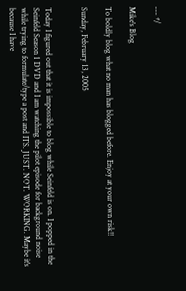--- */

Mike's Blog

To boldly blog what no man has blogged before. Enjoy at your own risk!!

Sunday, February 13, 2005


Today I figured out that it is impossible to blog while Seinfeld is on. I popped in the Seinfeld Season 1 DVD and I am watching the pilot episode for background noise while trying to formulate/type a post and ITS. JUST. NOT. WORKING. Maybe it's because I have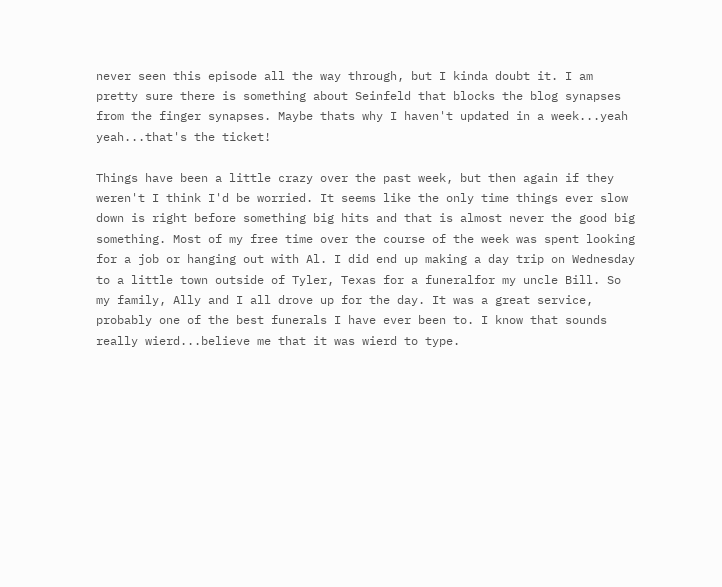never seen this episode all the way through, but I kinda doubt it. I am pretty sure there is something about Seinfeld that blocks the blog synapses from the finger synapses. Maybe thats why I haven't updated in a week...yeah yeah...that's the ticket!

Things have been a little crazy over the past week, but then again if they weren't I think I'd be worried. It seems like the only time things ever slow down is right before something big hits and that is almost never the good big something. Most of my free time over the course of the week was spent looking for a job or hanging out with Al. I did end up making a day trip on Wednesday to a little town outside of Tyler, Texas for a funeralfor my uncle Bill. So my family, Ally and I all drove up for the day. It was a great service, probably one of the best funerals I have ever been to. I know that sounds really wierd...believe me that it was wierd to type.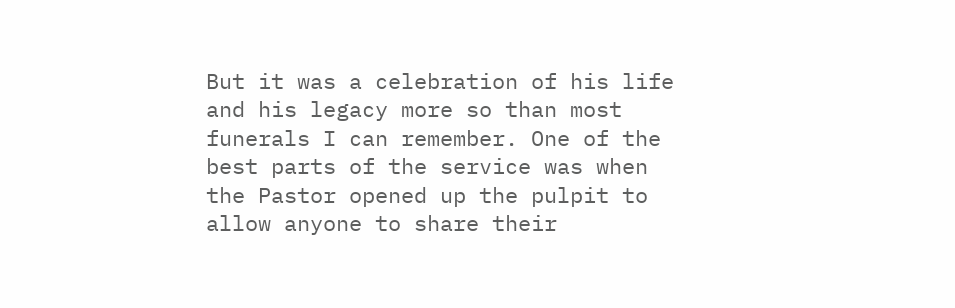But it was a celebration of his life and his legacy more so than most funerals I can remember. One of the best parts of the service was when the Pastor opened up the pulpit to allow anyone to share their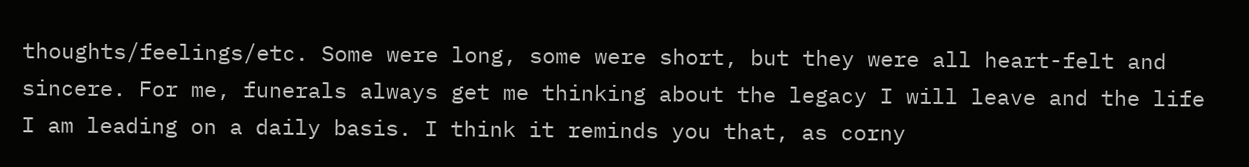thoughts/feelings/etc. Some were long, some were short, but they were all heart-felt and sincere. For me, funerals always get me thinking about the legacy I will leave and the life I am leading on a daily basis. I think it reminds you that, as corny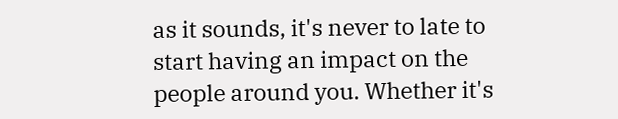as it sounds, it's never to late to start having an impact on the people around you. Whether it's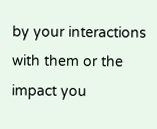by your interactions with them or the impact you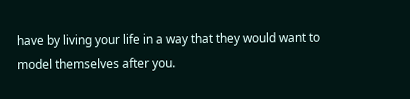have by living your life in a way that they would want to model themselves after you.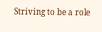Striving to be a role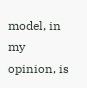model, in my opinion, is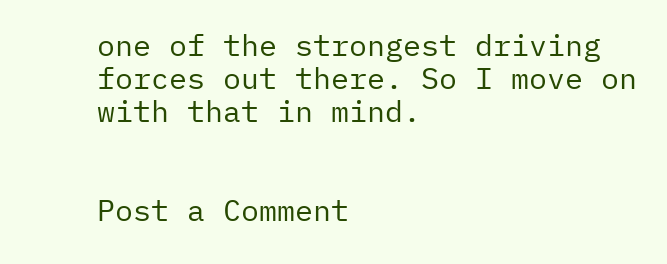one of the strongest driving forces out there. So I move on with that in mind.


Post a Comment